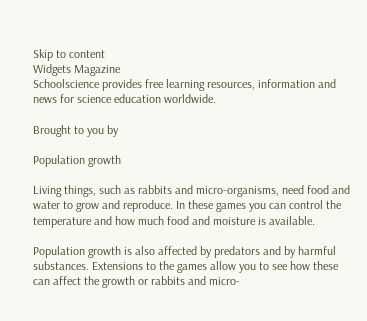Skip to content
Widgets Magazine
Schoolscience provides free learning resources, information and news for science education worldwide.

Brought to you by

Population growth

Living things, such as rabbits and micro-organisms, need food and water to grow and reproduce. In these games you can control the temperature and how much food and moisture is available.

Population growth is also affected by predators and by harmful substances. Extensions to the games allow you to see how these can affect the growth or rabbits and micro-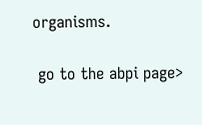organisms.

 go to the abpi page>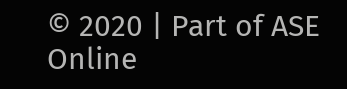© 2020 | Part of ASE Online